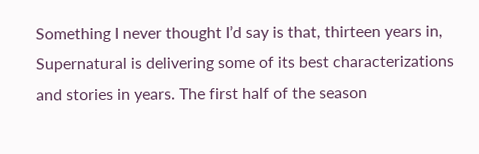Something I never thought I’d say is that, thirteen years in, Supernatural is delivering some of its best characterizations and stories in years. The first half of the season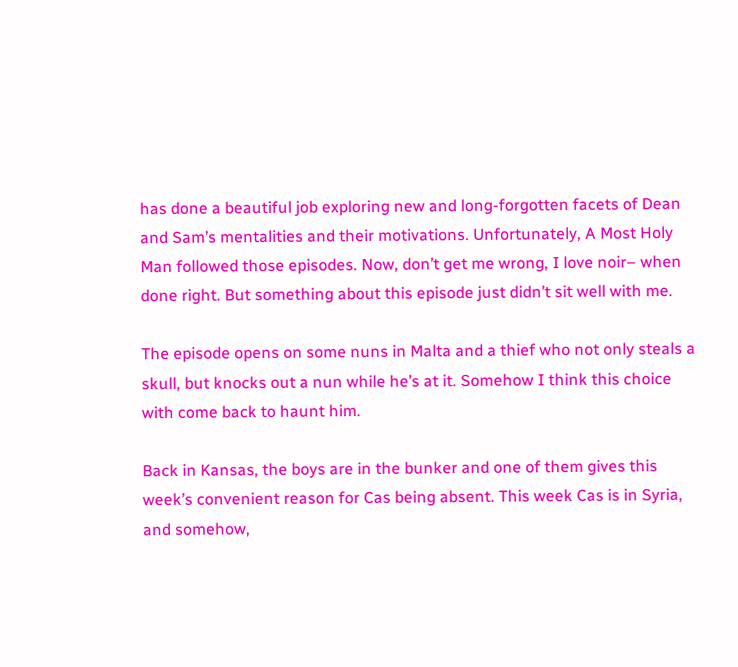has done a beautiful job exploring new and long-forgotten facets of Dean and Sam’s mentalities and their motivations. Unfortunately, A Most Holy Man followed those episodes. Now, don’t get me wrong, I love noir– when done right. But something about this episode just didn’t sit well with me.

The episode opens on some nuns in Malta and a thief who not only steals a skull, but knocks out a nun while he’s at it. Somehow I think this choice with come back to haunt him.

Back in Kansas, the boys are in the bunker and one of them gives this week’s convenient reason for Cas being absent. This week Cas is in Syria, and somehow,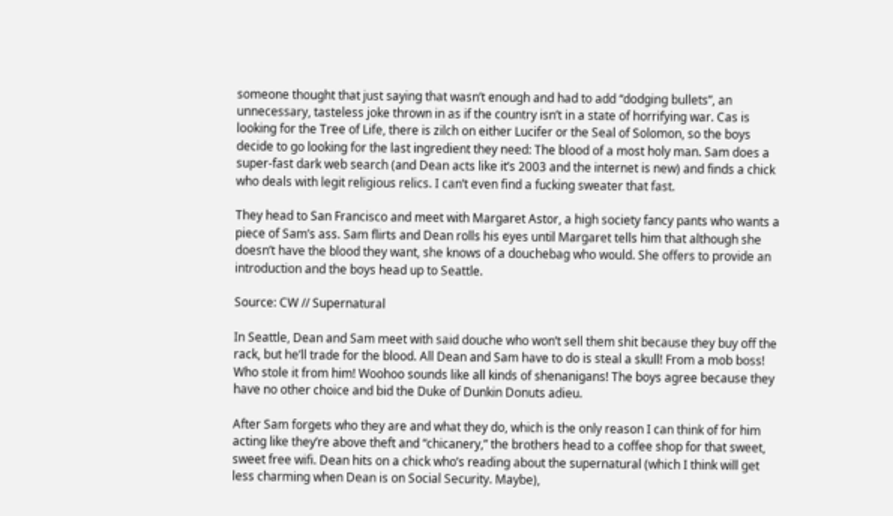someone thought that just saying that wasn’t enough and had to add “dodging bullets”, an unnecessary, tasteless joke thrown in as if the country isn’t in a state of horrifying war. Cas is looking for the Tree of Life, there is zilch on either Lucifer or the Seal of Solomon, so the boys decide to go looking for the last ingredient they need: The blood of a most holy man. Sam does a super-fast dark web search (and Dean acts like it’s 2003 and the internet is new) and finds a chick who deals with legit religious relics. I can’t even find a fucking sweater that fast.

They head to San Francisco and meet with Margaret Astor, a high society fancy pants who wants a piece of Sam’s ass. Sam flirts and Dean rolls his eyes until Margaret tells him that although she doesn’t have the blood they want, she knows of a douchebag who would. She offers to provide an introduction and the boys head up to Seattle.

Source: CW // Supernatural

In Seattle, Dean and Sam meet with said douche who won’t sell them shit because they buy off the rack, but he’ll trade for the blood. All Dean and Sam have to do is steal a skull! From a mob boss! Who stole it from him! Woohoo sounds like all kinds of shenanigans! The boys agree because they have no other choice and bid the Duke of Dunkin Donuts adieu.

After Sam forgets who they are and what they do, which is the only reason I can think of for him acting like they’re above theft and “chicanery,” the brothers head to a coffee shop for that sweet, sweet free wifi. Dean hits on a chick who’s reading about the supernatural (which I think will get less charming when Dean is on Social Security. Maybe),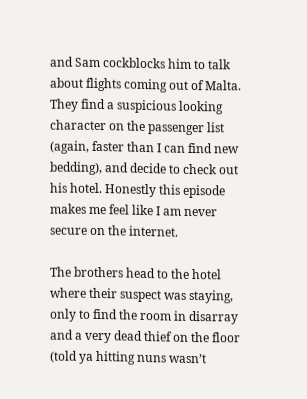and Sam cockblocks him to talk about flights coming out of Malta. They find a suspicious looking character on the passenger list (again, faster than I can find new bedding), and decide to check out his hotel. Honestly this episode makes me feel like I am never secure on the internet.

The brothers head to the hotel where their suspect was staying, only to find the room in disarray and a very dead thief on the floor (told ya hitting nuns wasn’t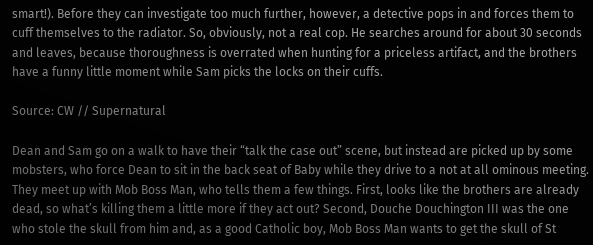smart!). Before they can investigate too much further, however, a detective pops in and forces them to cuff themselves to the radiator. So, obviously, not a real cop. He searches around for about 30 seconds and leaves, because thoroughness is overrated when hunting for a priceless artifact, and the brothers have a funny little moment while Sam picks the locks on their cuffs.

Source: CW // Supernatural

Dean and Sam go on a walk to have their “talk the case out” scene, but instead are picked up by some mobsters, who force Dean to sit in the back seat of Baby while they drive to a not at all ominous meeting. They meet up with Mob Boss Man, who tells them a few things. First, looks like the brothers are already dead, so what’s killing them a little more if they act out? Second, Douche Douchington III was the one who stole the skull from him and, as a good Catholic boy, Mob Boss Man wants to get the skull of St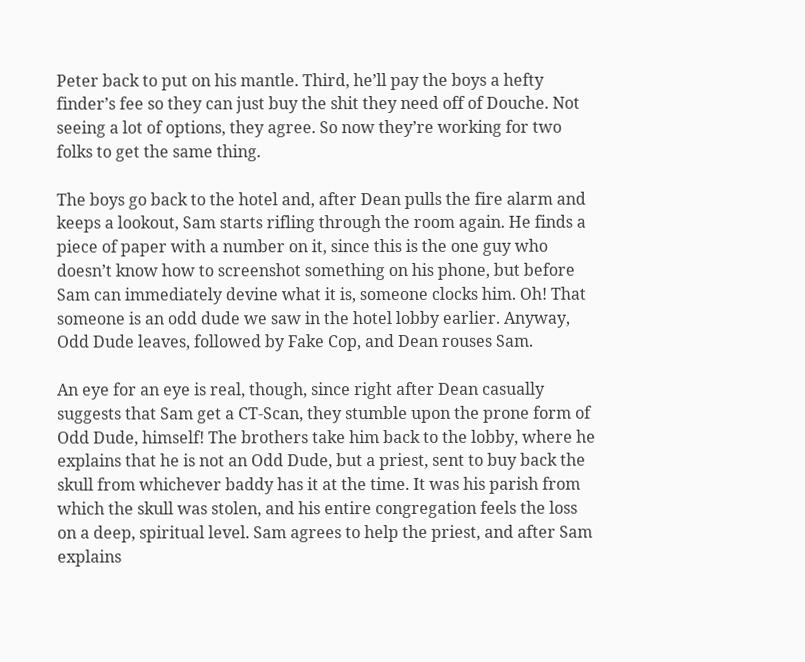Peter back to put on his mantle. Third, he’ll pay the boys a hefty finder’s fee so they can just buy the shit they need off of Douche. Not seeing a lot of options, they agree. So now they’re working for two folks to get the same thing.

The boys go back to the hotel and, after Dean pulls the fire alarm and keeps a lookout, Sam starts rifling through the room again. He finds a piece of paper with a number on it, since this is the one guy who doesn’t know how to screenshot something on his phone, but before Sam can immediately devine what it is, someone clocks him. Oh! That someone is an odd dude we saw in the hotel lobby earlier. Anyway, Odd Dude leaves, followed by Fake Cop, and Dean rouses Sam.

An eye for an eye is real, though, since right after Dean casually suggests that Sam get a CT-Scan, they stumble upon the prone form of Odd Dude, himself! The brothers take him back to the lobby, where he explains that he is not an Odd Dude, but a priest, sent to buy back the skull from whichever baddy has it at the time. It was his parish from which the skull was stolen, and his entire congregation feels the loss on a deep, spiritual level. Sam agrees to help the priest, and after Sam explains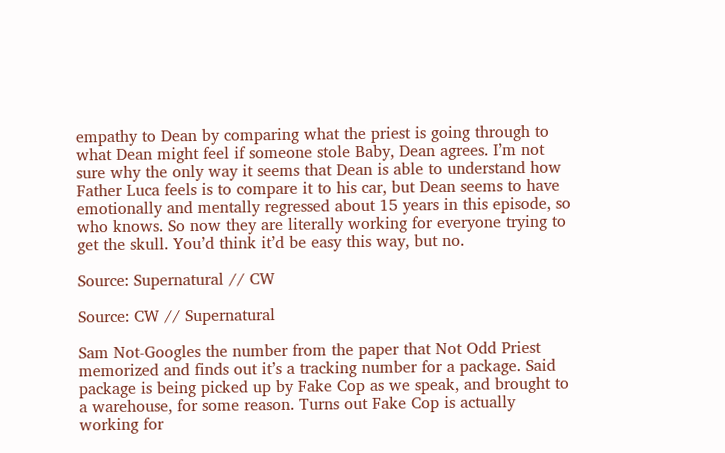empathy to Dean by comparing what the priest is going through to what Dean might feel if someone stole Baby, Dean agrees. I’m not sure why the only way it seems that Dean is able to understand how Father Luca feels is to compare it to his car, but Dean seems to have emotionally and mentally regressed about 15 years in this episode, so who knows. So now they are literally working for everyone trying to get the skull. You’d think it’d be easy this way, but no.

Source: Supernatural // CW

Source: CW // Supernatural

Sam Not-Googles the number from the paper that Not Odd Priest memorized and finds out it’s a tracking number for a package. Said package is being picked up by Fake Cop as we speak, and brought to a warehouse, for some reason. Turns out Fake Cop is actually working for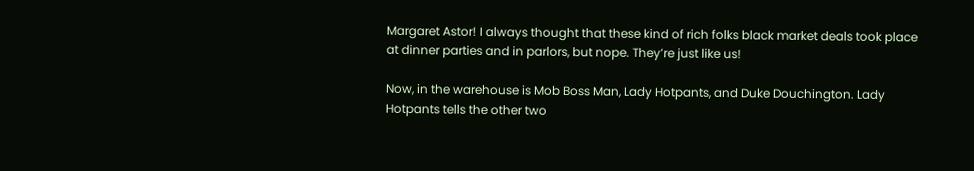Margaret Astor! I always thought that these kind of rich folks black market deals took place at dinner parties and in parlors, but nope. They’re just like us!

Now, in the warehouse is Mob Boss Man, Lady Hotpants, and Duke Douchington. Lady Hotpants tells the other two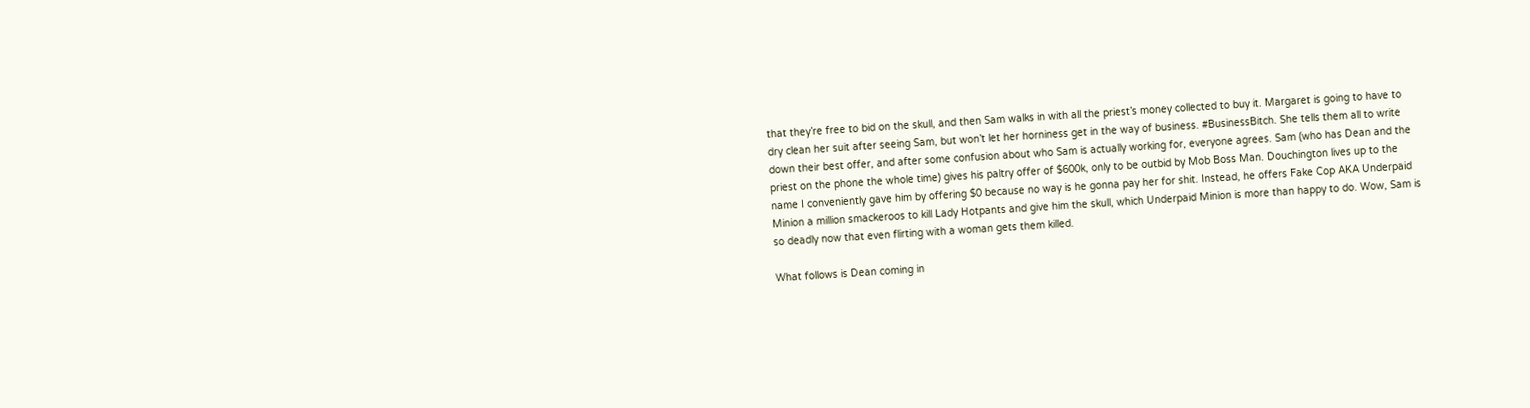that they’re free to bid on the skull, and then Sam walks in with all the priest’s money collected to buy it. Margaret is going to have to dry clean her suit after seeing Sam, but won’t let her horniness get in the way of business. #BusinessBitch. She tells them all to write down their best offer, and after some confusion about who Sam is actually working for, everyone agrees. Sam (who has Dean and the priest on the phone the whole time) gives his paltry offer of $600k, only to be outbid by Mob Boss Man. Douchington lives up to the name I conveniently gave him by offering $0 because no way is he gonna pay her for shit. Instead, he offers Fake Cop AKA Underpaid Minion a million smackeroos to kill Lady Hotpants and give him the skull, which Underpaid Minion is more than happy to do. Wow, Sam is so deadly now that even flirting with a woman gets them killed.

What follows is Dean coming in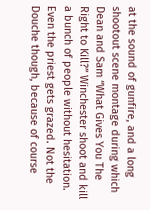at the sound of gunfire, and a long shootout scene montage during which Dean and Sam “What Gives You The Right to Kill?” Winchester shoot and kill a bunch of people without hesitation. Even the priest gets grazed. Not the Douche though, because of course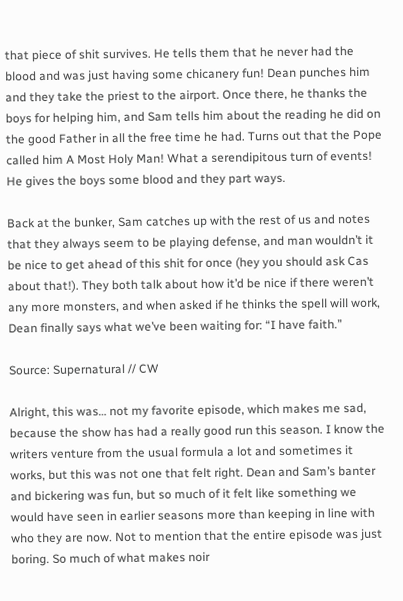that piece of shit survives. He tells them that he never had the blood and was just having some chicanery fun! Dean punches him and they take the priest to the airport. Once there, he thanks the boys for helping him, and Sam tells him about the reading he did on the good Father in all the free time he had. Turns out that the Pope called him A Most Holy Man! What a serendipitous turn of events! He gives the boys some blood and they part ways.

Back at the bunker, Sam catches up with the rest of us and notes that they always seem to be playing defense, and man wouldn’t it be nice to get ahead of this shit for once (hey you should ask Cas about that!). They both talk about how it’d be nice if there weren’t any more monsters, and when asked if he thinks the spell will work, Dean finally says what we’ve been waiting for: “I have faith.”

Source: Supernatural // CW

Alright, this was… not my favorite episode, which makes me sad, because the show has had a really good run this season. I know the writers venture from the usual formula a lot and sometimes it works, but this was not one that felt right. Dean and Sam’s banter and bickering was fun, but so much of it felt like something we would have seen in earlier seasons more than keeping in line with who they are now. Not to mention that the entire episode was just boring. So much of what makes noir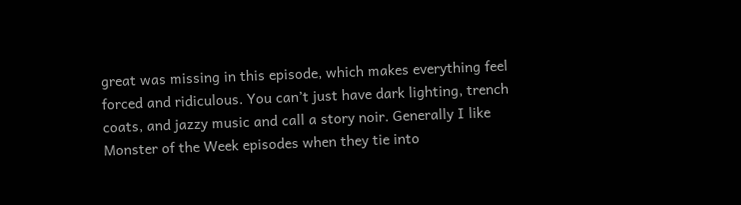great was missing in this episode, which makes everything feel forced and ridiculous. You can’t just have dark lighting, trench coats, and jazzy music and call a story noir. Generally I like Monster of the Week episodes when they tie into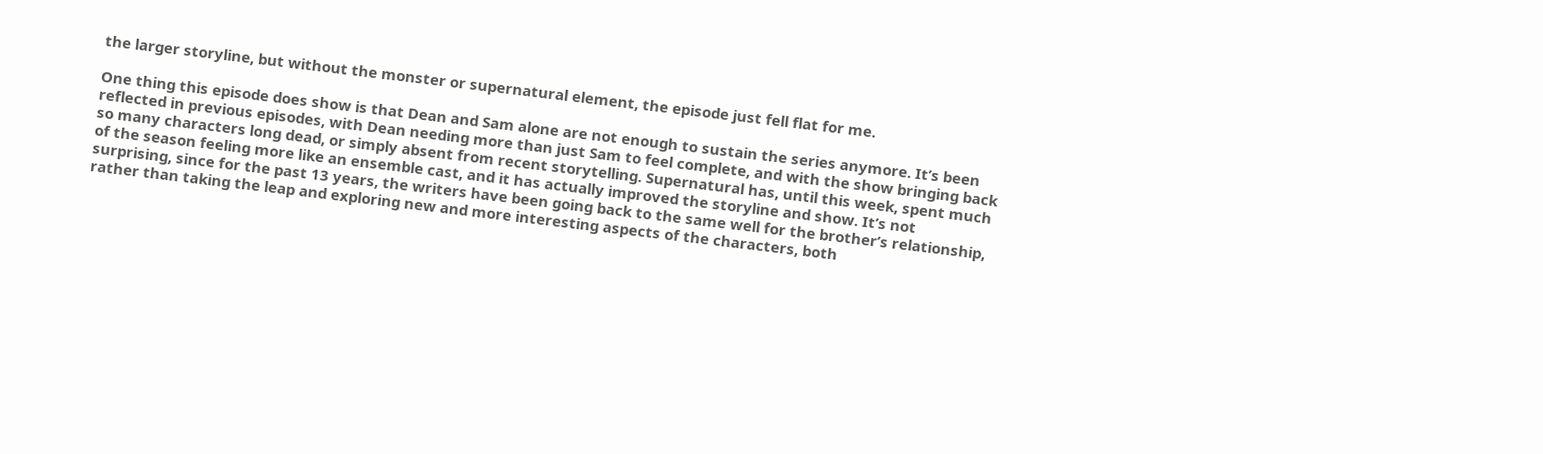the larger storyline, but without the monster or supernatural element, the episode just fell flat for me.

One thing this episode does show is that Dean and Sam alone are not enough to sustain the series anymore. It’s been reflected in previous episodes, with Dean needing more than just Sam to feel complete, and with the show bringing back so many characters long dead, or simply absent from recent storytelling. Supernatural has, until this week, spent much of the season feeling more like an ensemble cast, and it has actually improved the storyline and show. It’s not surprising, since for the past 13 years, the writers have been going back to the same well for the brother’s relationship, rather than taking the leap and exploring new and more interesting aspects of the characters, both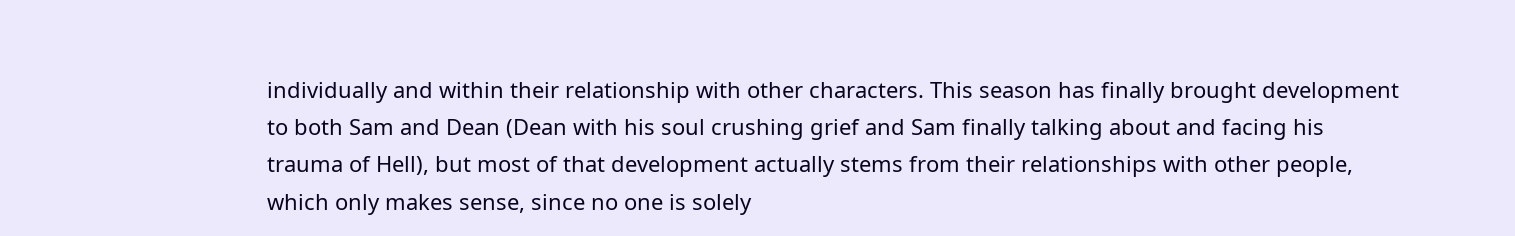individually and within their relationship with other characters. This season has finally brought development to both Sam and Dean (Dean with his soul crushing grief and Sam finally talking about and facing his trauma of Hell), but most of that development actually stems from their relationships with other people, which only makes sense, since no one is solely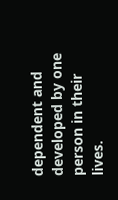dependent and developed by one person in their lives.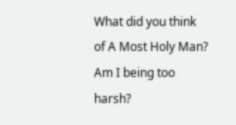What did you think of A Most Holy Man? Am I being too harsh?